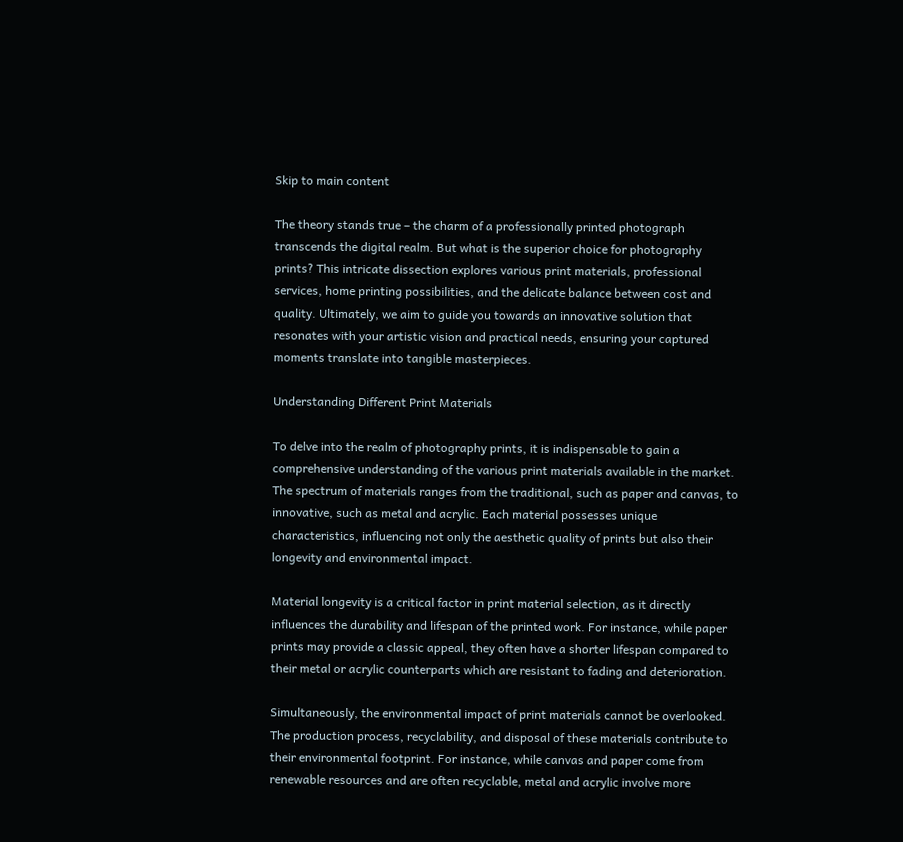Skip to main content

The theory stands true – the charm of a professionally printed photograph transcends the digital realm. But what is the superior choice for photography prints? This intricate dissection explores various print materials, professional services, home printing possibilities, and the delicate balance between cost and quality. Ultimately, we aim to guide you towards an innovative solution that resonates with your artistic vision and practical needs, ensuring your captured moments translate into tangible masterpieces.

Understanding Different Print Materials

To delve into the realm of photography prints, it is indispensable to gain a comprehensive understanding of the various print materials available in the market. The spectrum of materials ranges from the traditional, such as paper and canvas, to innovative, such as metal and acrylic. Each material possesses unique characteristics, influencing not only the aesthetic quality of prints but also their longevity and environmental impact.

Material longevity is a critical factor in print material selection, as it directly influences the durability and lifespan of the printed work. For instance, while paper prints may provide a classic appeal, they often have a shorter lifespan compared to their metal or acrylic counterparts which are resistant to fading and deterioration.

Simultaneously, the environmental impact of print materials cannot be overlooked. The production process, recyclability, and disposal of these materials contribute to their environmental footprint. For instance, while canvas and paper come from renewable resources and are often recyclable, metal and acrylic involve more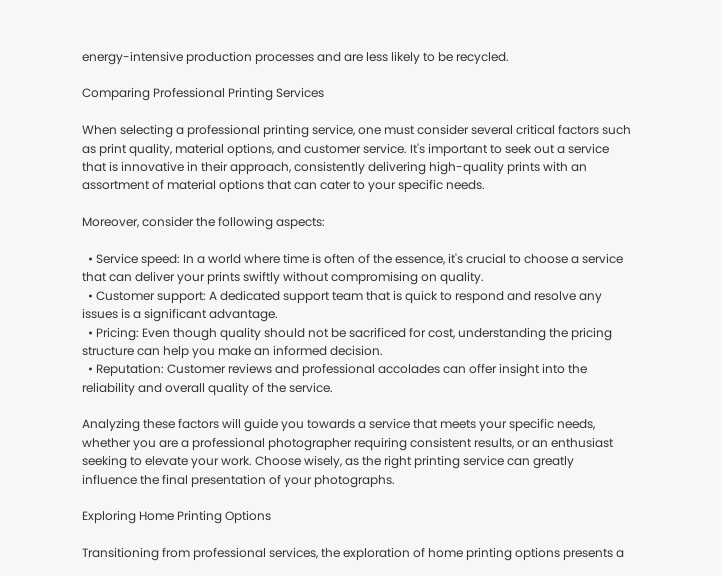energy-intensive production processes and are less likely to be recycled.

Comparing Professional Printing Services

When selecting a professional printing service, one must consider several critical factors such as print quality, material options, and customer service. It's important to seek out a service that is innovative in their approach, consistently delivering high-quality prints with an assortment of material options that can cater to your specific needs.

Moreover, consider the following aspects:

  • Service speed: In a world where time is often of the essence, it's crucial to choose a service that can deliver your prints swiftly without compromising on quality.
  • Customer support: A dedicated support team that is quick to respond and resolve any issues is a significant advantage.
  • Pricing: Even though quality should not be sacrificed for cost, understanding the pricing structure can help you make an informed decision.
  • Reputation: Customer reviews and professional accolades can offer insight into the reliability and overall quality of the service.

Analyzing these factors will guide you towards a service that meets your specific needs, whether you are a professional photographer requiring consistent results, or an enthusiast seeking to elevate your work. Choose wisely, as the right printing service can greatly influence the final presentation of your photographs.

Exploring Home Printing Options

Transitioning from professional services, the exploration of home printing options presents a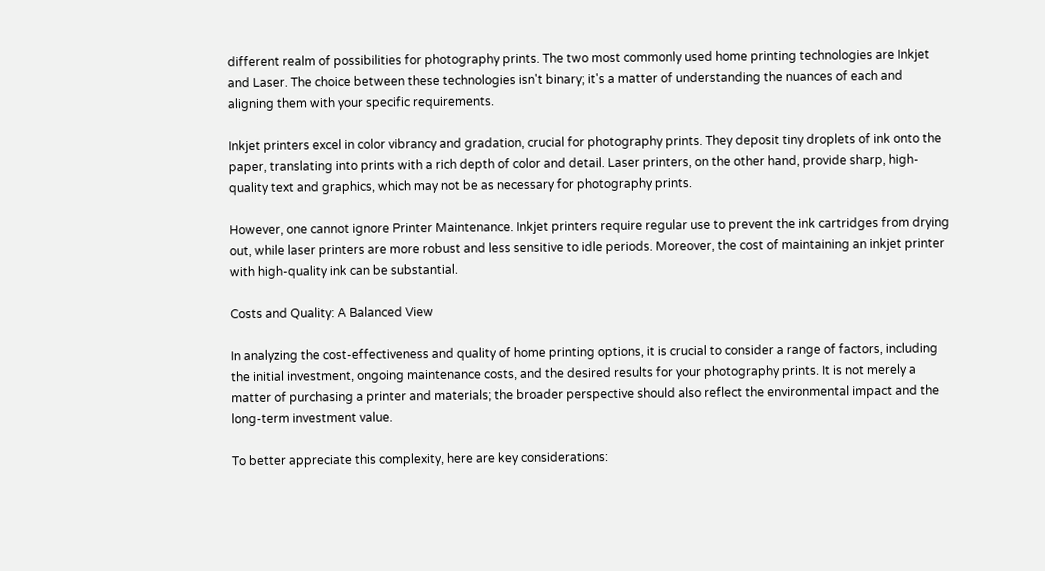different realm of possibilities for photography prints. The two most commonly used home printing technologies are Inkjet and Laser. The choice between these technologies isn't binary; it's a matter of understanding the nuances of each and aligning them with your specific requirements.

Inkjet printers excel in color vibrancy and gradation, crucial for photography prints. They deposit tiny droplets of ink onto the paper, translating into prints with a rich depth of color and detail. Laser printers, on the other hand, provide sharp, high-quality text and graphics, which may not be as necessary for photography prints.

However, one cannot ignore Printer Maintenance. Inkjet printers require regular use to prevent the ink cartridges from drying out, while laser printers are more robust and less sensitive to idle periods. Moreover, the cost of maintaining an inkjet printer with high-quality ink can be substantial.

Costs and Quality: A Balanced View

In analyzing the cost-effectiveness and quality of home printing options, it is crucial to consider a range of factors, including the initial investment, ongoing maintenance costs, and the desired results for your photography prints. It is not merely a matter of purchasing a printer and materials; the broader perspective should also reflect the environmental impact and the long-term investment value.

To better appreciate this complexity, here are key considerations: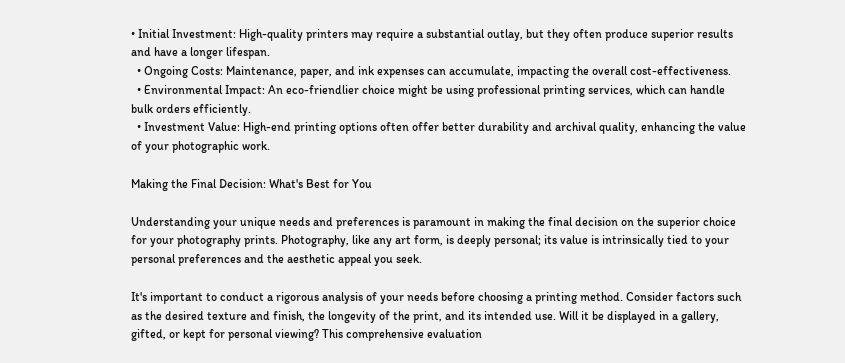• Initial Investment: High-quality printers may require a substantial outlay, but they often produce superior results and have a longer lifespan.
  • Ongoing Costs: Maintenance, paper, and ink expenses can accumulate, impacting the overall cost-effectiveness.
  • Environmental Impact: An eco-friendlier choice might be using professional printing services, which can handle bulk orders efficiently.
  • Investment Value: High-end printing options often offer better durability and archival quality, enhancing the value of your photographic work.

Making the Final Decision: What's Best for You

Understanding your unique needs and preferences is paramount in making the final decision on the superior choice for your photography prints. Photography, like any art form, is deeply personal; its value is intrinsically tied to your personal preferences and the aesthetic appeal you seek.

It's important to conduct a rigorous analysis of your needs before choosing a printing method. Consider factors such as the desired texture and finish, the longevity of the print, and its intended use. Will it be displayed in a gallery, gifted, or kept for personal viewing? This comprehensive evaluation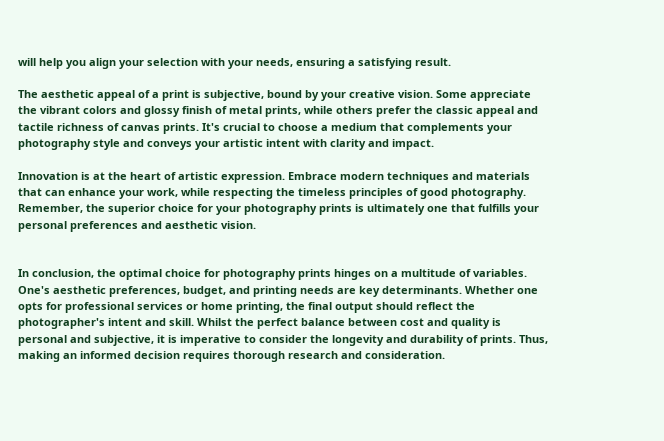will help you align your selection with your needs, ensuring a satisfying result.

The aesthetic appeal of a print is subjective, bound by your creative vision. Some appreciate the vibrant colors and glossy finish of metal prints, while others prefer the classic appeal and tactile richness of canvas prints. It's crucial to choose a medium that complements your photography style and conveys your artistic intent with clarity and impact.

Innovation is at the heart of artistic expression. Embrace modern techniques and materials that can enhance your work, while respecting the timeless principles of good photography. Remember, the superior choice for your photography prints is ultimately one that fulfills your personal preferences and aesthetic vision.


In conclusion, the optimal choice for photography prints hinges on a multitude of variables. One's aesthetic preferences, budget, and printing needs are key determinants. Whether one opts for professional services or home printing, the final output should reflect the photographer's intent and skill. Whilst the perfect balance between cost and quality is personal and subjective, it is imperative to consider the longevity and durability of prints. Thus, making an informed decision requires thorough research and consideration.